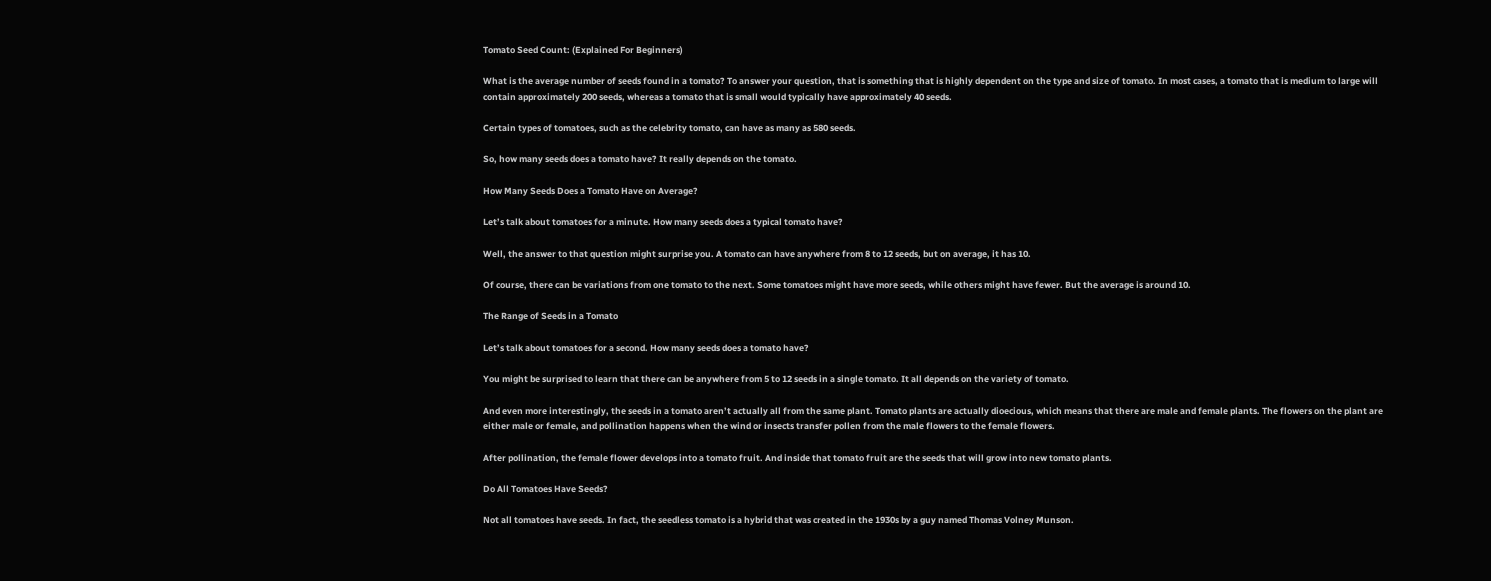Tomato Seed Count: (Explained For Beginners)

What is the average number of seeds found in a tomato? To answer your question, that is something that is highly dependent on the type and size of tomato. In most cases, a tomato that is medium to large will contain approximately 200 seeds, whereas a tomato that is small would typically have approximately 40 seeds.

Certain types of tomatoes, such as the celebrity tomato, can have as many as 580 seeds.

So, how many seeds does a tomato have? It really depends on the tomato.

How Many Seeds Does a Tomato Have on Average?

Let’s talk about tomatoes for a minute. How many seeds does a typical tomato have?

Well, the answer to that question might surprise you. A tomato can have anywhere from 8 to 12 seeds, but on average, it has 10.

Of course, there can be variations from one tomato to the next. Some tomatoes might have more seeds, while others might have fewer. But the average is around 10.

The Range of Seeds in a Tomato

Let’s talk about tomatoes for a second. How many seeds does a tomato have?

You might be surprised to learn that there can be anywhere from 5 to 12 seeds in a single tomato. It all depends on the variety of tomato.

And even more interestingly, the seeds in a tomato aren’t actually all from the same plant. Tomato plants are actually dioecious, which means that there are male and female plants. The flowers on the plant are either male or female, and pollination happens when the wind or insects transfer pollen from the male flowers to the female flowers.

After pollination, the female flower develops into a tomato fruit. And inside that tomato fruit are the seeds that will grow into new tomato plants.

Do All Tomatoes Have Seeds?

Not all tomatoes have seeds. In fact, the seedless tomato is a hybrid that was created in the 1930s by a guy named Thomas Volney Munson.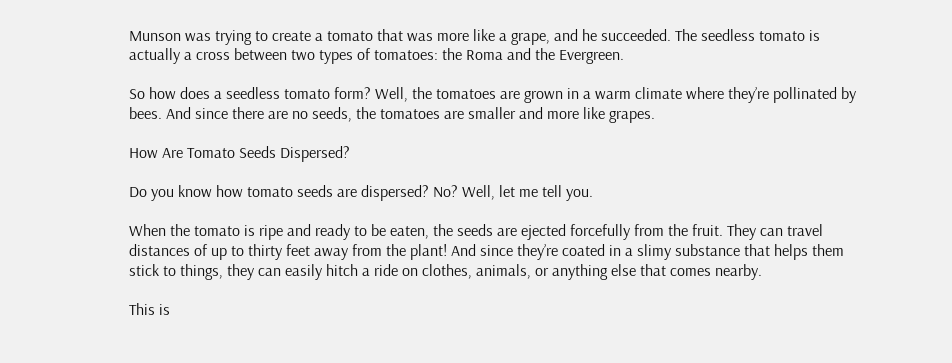Munson was trying to create a tomato that was more like a grape, and he succeeded. The seedless tomato is actually a cross between two types of tomatoes: the Roma and the Evergreen.

So how does a seedless tomato form? Well, the tomatoes are grown in a warm climate where they’re pollinated by bees. And since there are no seeds, the tomatoes are smaller and more like grapes.

How Are Tomato Seeds Dispersed?

Do you know how tomato seeds are dispersed? No? Well, let me tell you.

When the tomato is ripe and ready to be eaten, the seeds are ejected forcefully from the fruit. They can travel distances of up to thirty feet away from the plant! And since they’re coated in a slimy substance that helps them stick to things, they can easily hitch a ride on clothes, animals, or anything else that comes nearby.

This is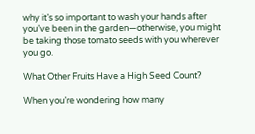why it’s so important to wash your hands after you’ve been in the garden—otherwise, you might be taking those tomato seeds with you wherever you go.

What Other Fruits Have a High Seed Count?

When you’re wondering how many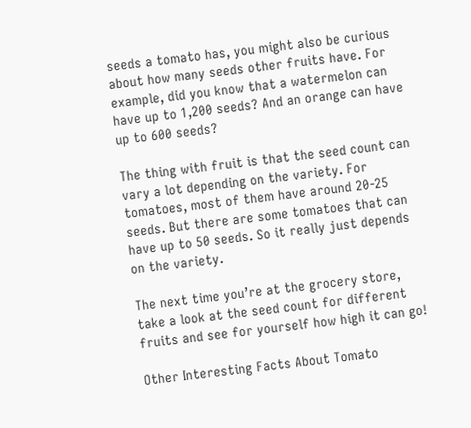seeds a tomato has, you might also be curious about how many seeds other fruits have. For example, did you know that a watermelon can have up to 1,200 seeds? And an orange can have up to 600 seeds?

The thing with fruit is that the seed count can vary a lot depending on the variety. For tomatoes, most of them have around 20-25 seeds. But there are some tomatoes that can have up to 50 seeds. So it really just depends on the variety.

The next time you’re at the grocery store, take a look at the seed count for different fruits and see for yourself how high it can go!

Other Interesting Facts About Tomato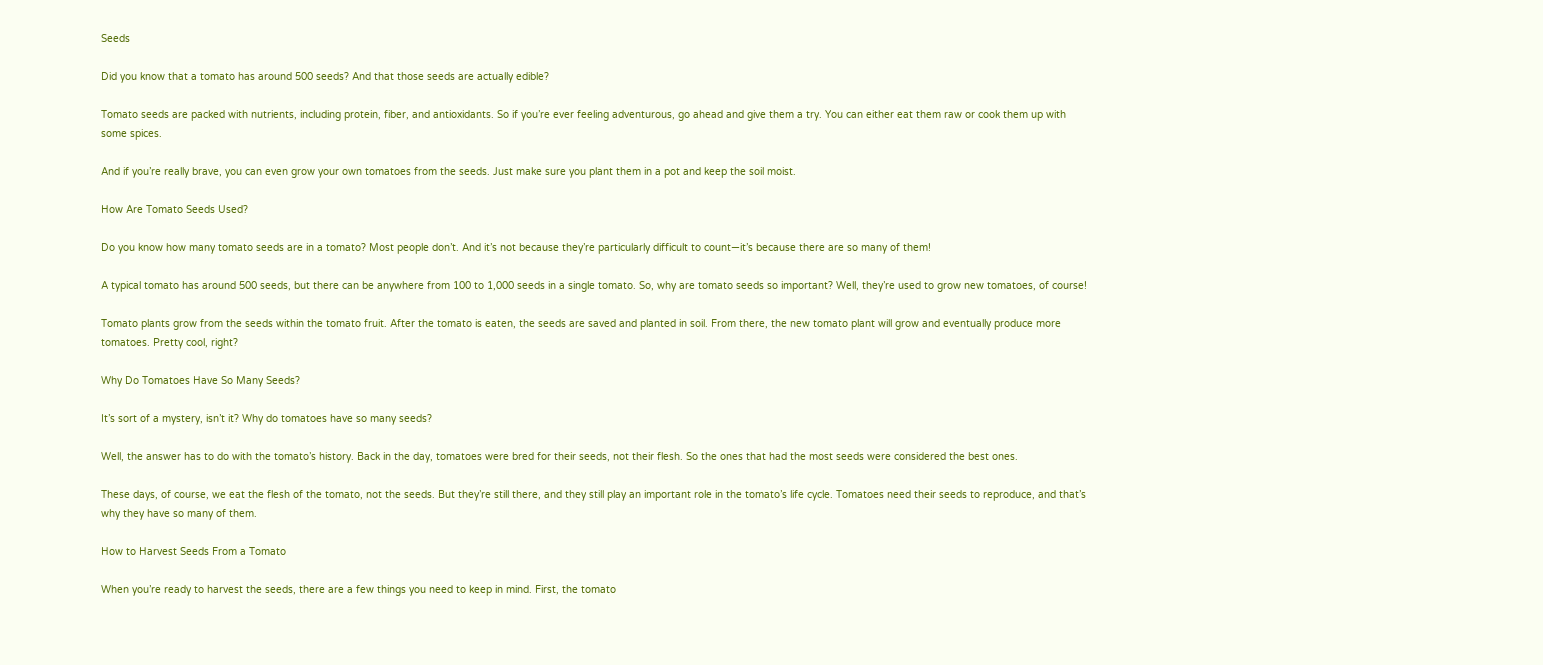Seeds

Did you know that a tomato has around 500 seeds? And that those seeds are actually edible?

Tomato seeds are packed with nutrients, including protein, fiber, and antioxidants. So if you’re ever feeling adventurous, go ahead and give them a try. You can either eat them raw or cook them up with some spices.

And if you’re really brave, you can even grow your own tomatoes from the seeds. Just make sure you plant them in a pot and keep the soil moist.

How Are Tomato Seeds Used?

Do you know how many tomato seeds are in a tomato? Most people don’t. And it’s not because they’re particularly difficult to count—it’s because there are so many of them!

A typical tomato has around 500 seeds, but there can be anywhere from 100 to 1,000 seeds in a single tomato. So, why are tomato seeds so important? Well, they’re used to grow new tomatoes, of course!

Tomato plants grow from the seeds within the tomato fruit. After the tomato is eaten, the seeds are saved and planted in soil. From there, the new tomato plant will grow and eventually produce more tomatoes. Pretty cool, right?

Why Do Tomatoes Have So Many Seeds?

It’s sort of a mystery, isn’t it? Why do tomatoes have so many seeds?

Well, the answer has to do with the tomato’s history. Back in the day, tomatoes were bred for their seeds, not their flesh. So the ones that had the most seeds were considered the best ones.

These days, of course, we eat the flesh of the tomato, not the seeds. But they’re still there, and they still play an important role in the tomato’s life cycle. Tomatoes need their seeds to reproduce, and that’s why they have so many of them.

How to Harvest Seeds From a Tomato

When you’re ready to harvest the seeds, there are a few things you need to keep in mind. First, the tomato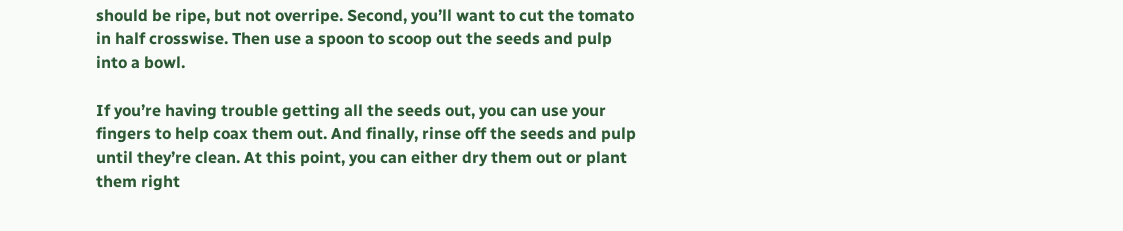should be ripe, but not overripe. Second, you’ll want to cut the tomato in half crosswise. Then use a spoon to scoop out the seeds and pulp into a bowl.

If you’re having trouble getting all the seeds out, you can use your fingers to help coax them out. And finally, rinse off the seeds and pulp until they’re clean. At this point, you can either dry them out or plant them right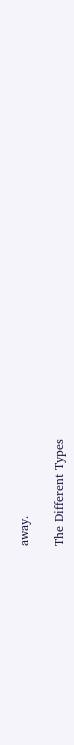away.

The Different Types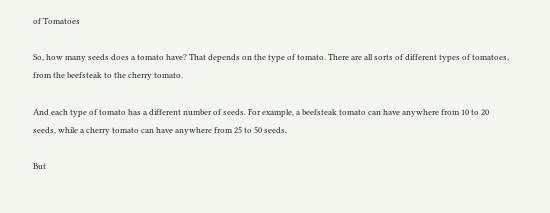of Tomatoes

So, how many seeds does a tomato have? That depends on the type of tomato. There are all sorts of different types of tomatoes, from the beefsteak to the cherry tomato.

And each type of tomato has a different number of seeds. For example, a beefsteak tomato can have anywhere from 10 to 20 seeds, while a cherry tomato can have anywhere from 25 to 50 seeds.

But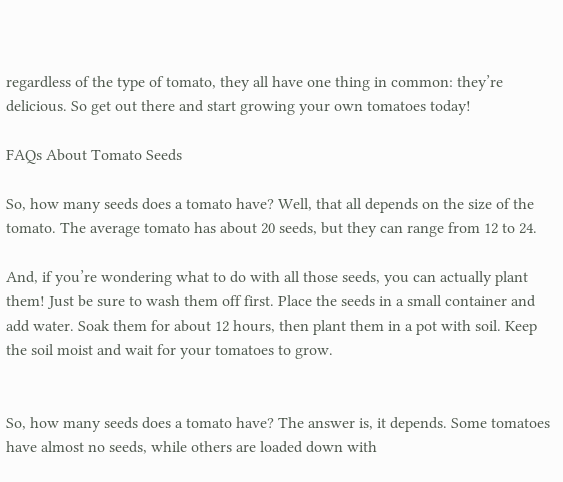regardless of the type of tomato, they all have one thing in common: they’re delicious. So get out there and start growing your own tomatoes today!

FAQs About Tomato Seeds

So, how many seeds does a tomato have? Well, that all depends on the size of the tomato. The average tomato has about 20 seeds, but they can range from 12 to 24.

And, if you’re wondering what to do with all those seeds, you can actually plant them! Just be sure to wash them off first. Place the seeds in a small container and add water. Soak them for about 12 hours, then plant them in a pot with soil. Keep the soil moist and wait for your tomatoes to grow.


So, how many seeds does a tomato have? The answer is, it depends. Some tomatoes have almost no seeds, while others are loaded down with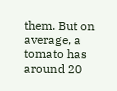them. But on average, a tomato has around 20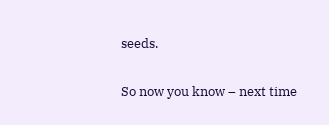seeds.

So now you know – next time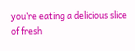you’re eating a delicious slice of fresh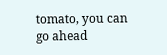tomato, you can go ahead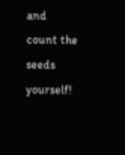and count the seeds yourself!